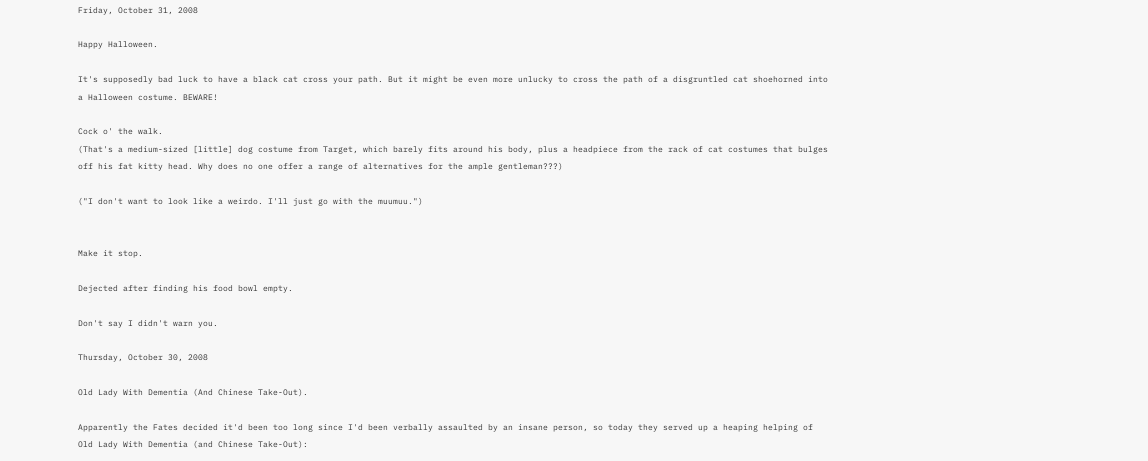Friday, October 31, 2008

Happy Halloween.

It's supposedly bad luck to have a black cat cross your path. But it might be even more unlucky to cross the path of a disgruntled cat shoehorned into a Halloween costume. BEWARE!

Cock o' the walk.
(That's a medium-sized [little] dog costume from Target, which barely fits around his body, plus a headpiece from the rack of cat costumes that bulges off his fat kitty head. Why does no one offer a range of alternatives for the ample gentleman???)

("I don't want to look like a weirdo. I'll just go with the muumuu.")


Make it stop.

Dejected after finding his food bowl empty.

Don't say I didn't warn you.

Thursday, October 30, 2008

Old Lady With Dementia (And Chinese Take-Out).

Apparently the Fates decided it'd been too long since I'd been verbally assaulted by an insane person, so today they served up a heaping helping of Old Lady With Dementia (and Chinese Take-Out):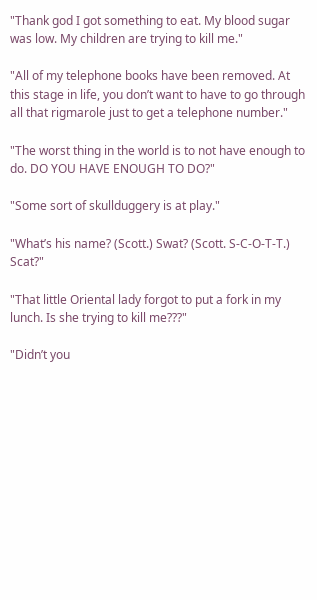"Thank god I got something to eat. My blood sugar was low. My children are trying to kill me."

"All of my telephone books have been removed. At this stage in life, you don’t want to have to go through all that rigmarole just to get a telephone number."

"The worst thing in the world is to not have enough to do. DO YOU HAVE ENOUGH TO DO?"

"Some sort of skullduggery is at play."

"What’s his name? (Scott.) Swat? (Scott. S-C-O-T-T.) Scat?"

"That little Oriental lady forgot to put a fork in my lunch. Is she trying to kill me???"

"Didn’t you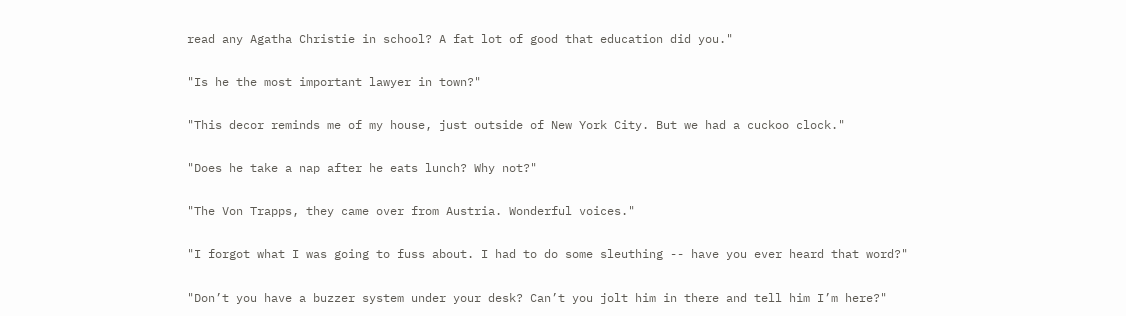read any Agatha Christie in school? A fat lot of good that education did you."

"Is he the most important lawyer in town?"

"This decor reminds me of my house, just outside of New York City. But we had a cuckoo clock."

"Does he take a nap after he eats lunch? Why not?"

"The Von Trapps, they came over from Austria. Wonderful voices."

"I forgot what I was going to fuss about. I had to do some sleuthing -- have you ever heard that word?"

"Don’t you have a buzzer system under your desk? Can’t you jolt him in there and tell him I’m here?"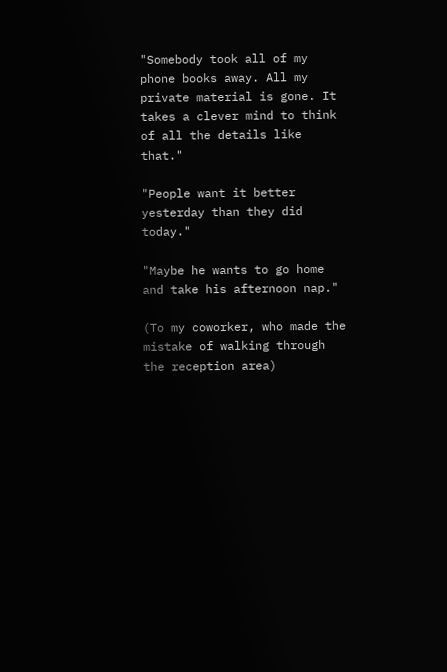"Somebody took all of my phone books away. All my private material is gone. It takes a clever mind to think of all the details like that."

"People want it better yesterday than they did today."

"Maybe he wants to go home and take his afternoon nap."

(To my coworker, who made the mistake of walking through the reception area)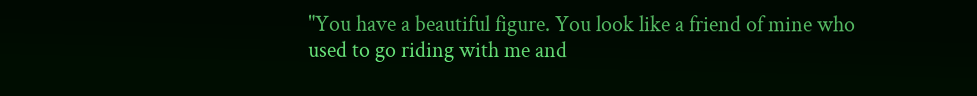"You have a beautiful figure. You look like a friend of mine who used to go riding with me and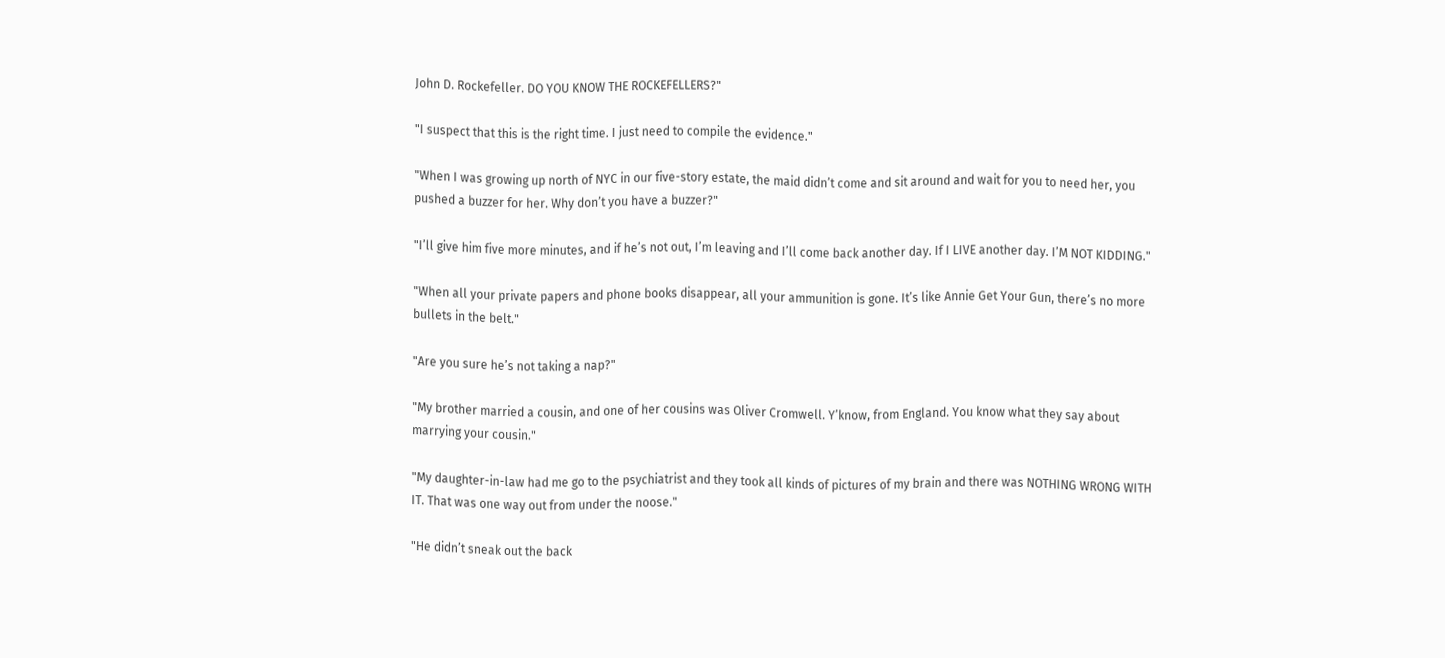John D. Rockefeller. DO YOU KNOW THE ROCKEFELLERS?"

"I suspect that this is the right time. I just need to compile the evidence."

"When I was growing up north of NYC in our five-story estate, the maid didn’t come and sit around and wait for you to need her, you pushed a buzzer for her. Why don’t you have a buzzer?"

"I’ll give him five more minutes, and if he’s not out, I’m leaving and I’ll come back another day. If I LIVE another day. I’M NOT KIDDING."

"When all your private papers and phone books disappear, all your ammunition is gone. It’s like Annie Get Your Gun, there’s no more bullets in the belt."

"Are you sure he’s not taking a nap?"

"My brother married a cousin, and one of her cousins was Oliver Cromwell. Y’know, from England. You know what they say about marrying your cousin."

"My daughter-in-law had me go to the psychiatrist and they took all kinds of pictures of my brain and there was NOTHING WRONG WITH IT. That was one way out from under the noose."

"He didn’t sneak out the back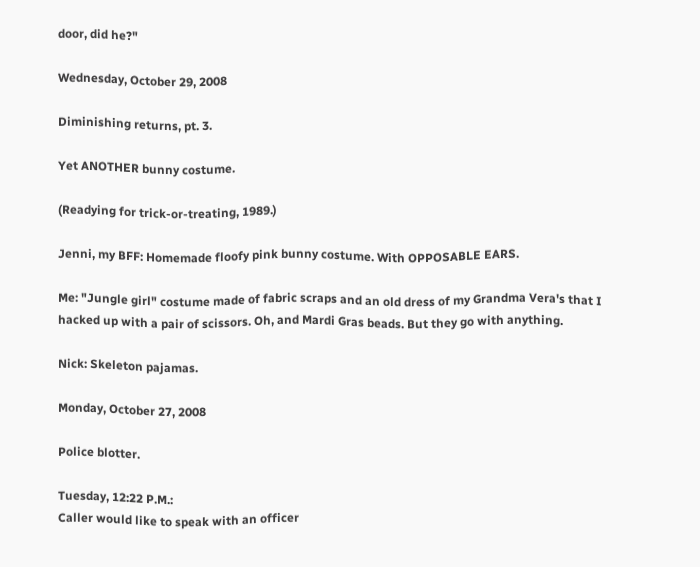door, did he?"

Wednesday, October 29, 2008

Diminishing returns, pt. 3.

Yet ANOTHER bunny costume.

(Readying for trick-or-treating, 1989.)

Jenni, my BFF: Homemade floofy pink bunny costume. With OPPOSABLE EARS.

Me: "Jungle girl" costume made of fabric scraps and an old dress of my Grandma Vera's that I hacked up with a pair of scissors. Oh, and Mardi Gras beads. But they go with anything.

Nick: Skeleton pajamas.

Monday, October 27, 2008

Police blotter.

Tuesday, 12:22 P.M.:
Caller would like to speak with an officer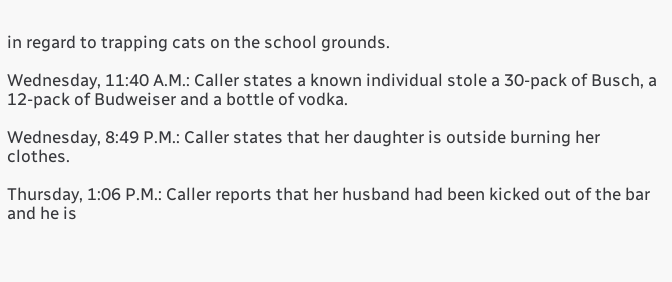in regard to trapping cats on the school grounds.

Wednesday, 11:40 A.M.: Caller states a known individual stole a 30-pack of Busch, a 12-pack of Budweiser and a bottle of vodka.

Wednesday, 8:49 P.M.: Caller states that her daughter is outside burning her clothes.

Thursday, 1:06 P.M.: Caller reports that her husband had been kicked out of the bar and he is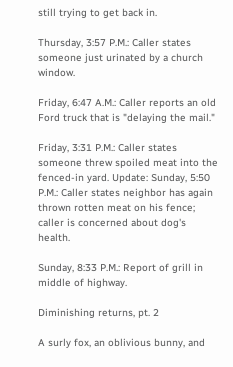still trying to get back in.

Thursday, 3:57 P.M.: Caller states someone just urinated by a church window.

Friday, 6:47 A.M.: Caller reports an old Ford truck that is "delaying the mail."

Friday, 3:31 P.M.: Caller states someone threw spoiled meat into the fenced-in yard. Update: Sunday, 5:50 P.M.: Caller states neighbor has again thrown rotten meat on his fence; caller is concerned about dog's health.

Sunday, 8:33 P.M.: Report of grill in middle of highway.

Diminishing returns, pt. 2

A surly fox, an oblivious bunny, and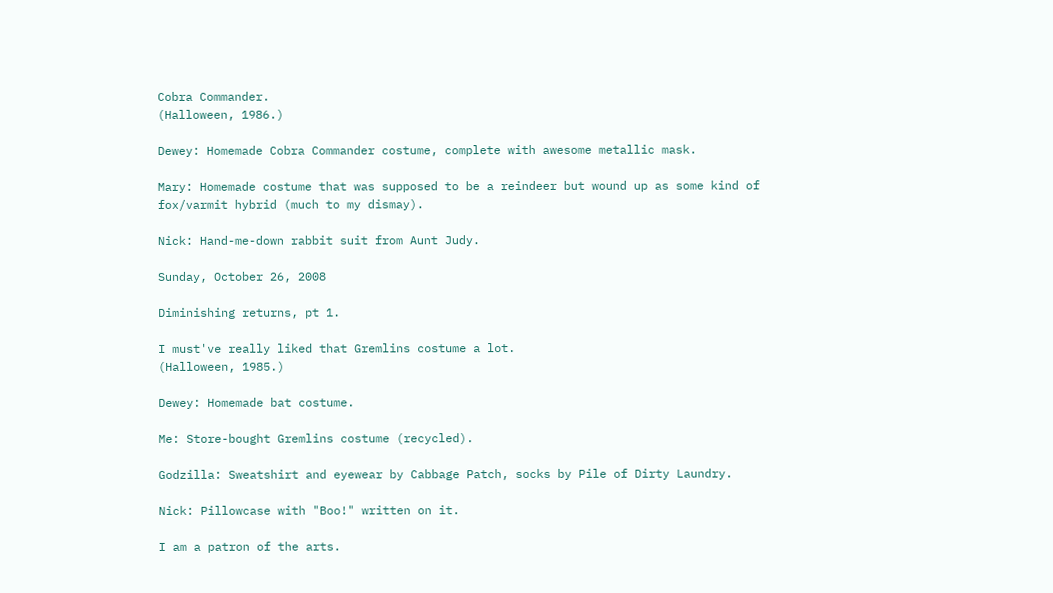Cobra Commander.
(Halloween, 1986.)

Dewey: Homemade Cobra Commander costume, complete with awesome metallic mask.

Mary: Homemade costume that was supposed to be a reindeer but wound up as some kind of fox/varmit hybrid (much to my dismay).

Nick: Hand-me-down rabbit suit from Aunt Judy.

Sunday, October 26, 2008

Diminishing returns, pt 1.

I must've really liked that Gremlins costume a lot.
(Halloween, 1985.)

Dewey: Homemade bat costume.

Me: Store-bought Gremlins costume (recycled).

Godzilla: Sweatshirt and eyewear by Cabbage Patch, socks by Pile of Dirty Laundry.

Nick: Pillowcase with "Boo!" written on it.

I am a patron of the arts.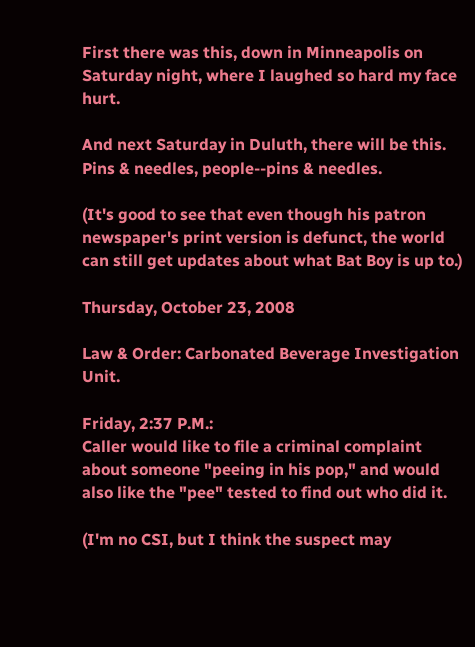First there was this, down in Minneapolis on Saturday night, where I laughed so hard my face hurt.

And next Saturday in Duluth, there will be this. Pins & needles, people--pins & needles.

(It's good to see that even though his patron newspaper's print version is defunct, the world can still get updates about what Bat Boy is up to.)

Thursday, October 23, 2008

Law & Order: Carbonated Beverage Investigation Unit.

Friday, 2:37 P.M.:
Caller would like to file a criminal complaint about someone "peeing in his pop," and would also like the "pee" tested to find out who did it.

(I'm no CSI, but I think the suspect may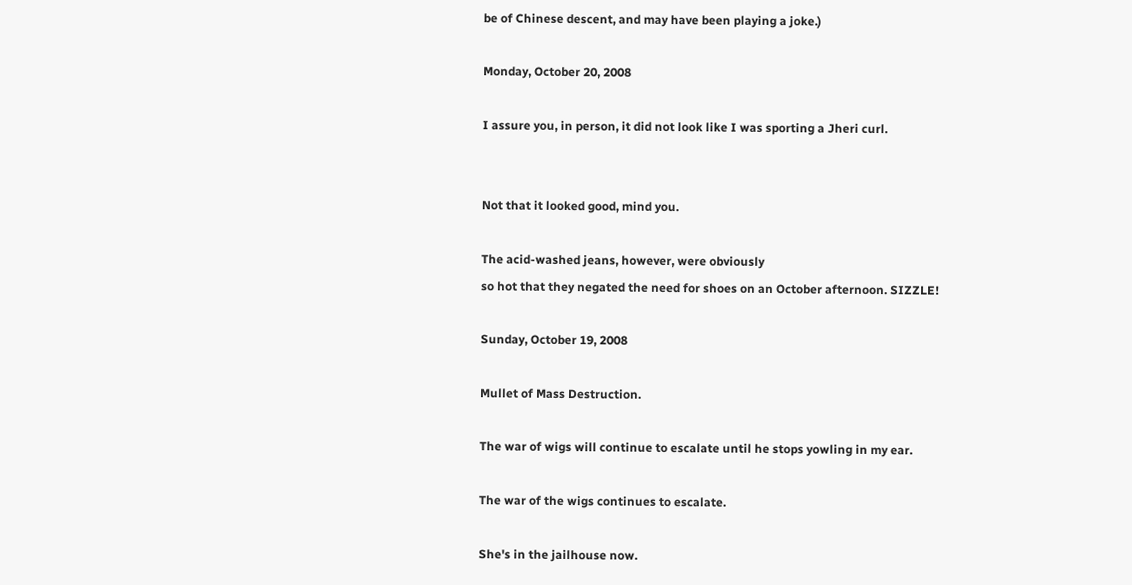be of Chinese descent, and may have been playing a joke.)

Monday, October 20, 2008

I assure you, in person, it did not look like I was sporting a Jheri curl.


Not that it looked good, mind you.

The acid-washed jeans, however, were obviously
so hot that they negated the need for shoes on an October afternoon. SIZZLE!

Sunday, October 19, 2008

Mullet of Mass Destruction.

The war of wigs will continue to escalate until he stops yowling in my ear.

The war of the wigs continues to escalate.

She's in the jailhouse now.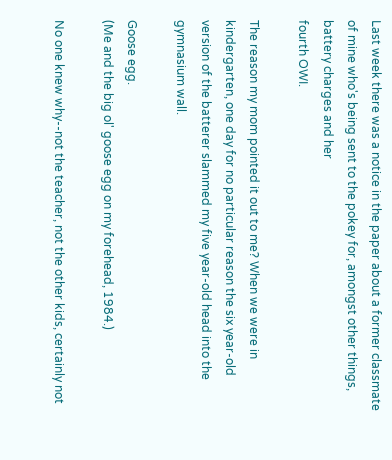Last week there was a notice in the paper about a former classmate of mine who's being sent to the pokey for, amongst other things, battery charges and her
fourth OWI.

The reason my mom pointed it out to me? When we were in kindergarten, one day for no particular reason the six year-old version of the batterer slammed my five year-old head into the gymnasium wall.

Goose egg.
(Me and the big ol' goose egg on my forehead, 1984.)

No one knew why--not the teacher, not the other kids, certainly not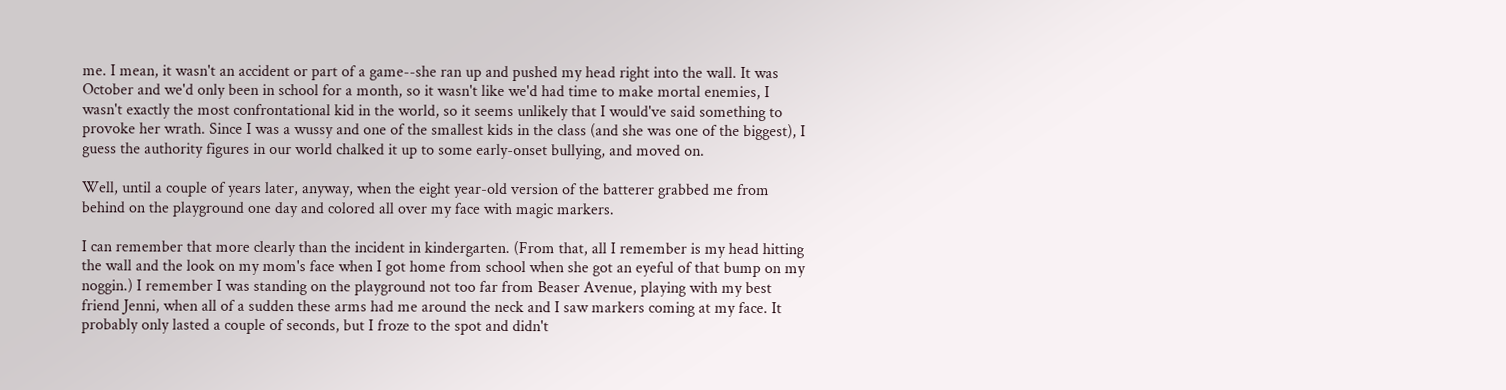me. I mean, it wasn't an accident or part of a game--she ran up and pushed my head right into the wall. It was October and we'd only been in school for a month, so it wasn't like we'd had time to make mortal enemies, I wasn't exactly the most confrontational kid in the world, so it seems unlikely that I would've said something to provoke her wrath. Since I was a wussy and one of the smallest kids in the class (and she was one of the biggest), I guess the authority figures in our world chalked it up to some early-onset bullying, and moved on.

Well, until a couple of years later, anyway, when the eight year-old version of the batterer grabbed me from behind on the playground one day and colored all over my face with magic markers.

I can remember that more clearly than the incident in kindergarten. (From that, all I remember is my head hitting the wall and the look on my mom's face when I got home from school when she got an eyeful of that bump on my noggin.) I remember I was standing on the playground not too far from Beaser Avenue, playing with my best friend Jenni, when all of a sudden these arms had me around the neck and I saw markers coming at my face. It probably only lasted a couple of seconds, but I froze to the spot and didn't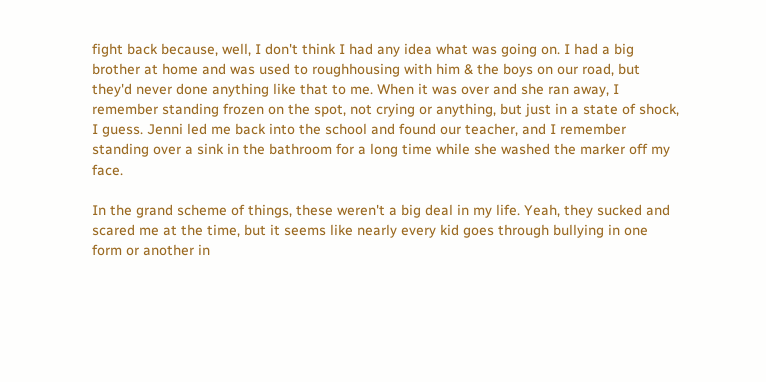fight back because, well, I don't think I had any idea what was going on. I had a big brother at home and was used to roughhousing with him & the boys on our road, but they'd never done anything like that to me. When it was over and she ran away, I remember standing frozen on the spot, not crying or anything, but just in a state of shock, I guess. Jenni led me back into the school and found our teacher, and I remember standing over a sink in the bathroom for a long time while she washed the marker off my face.

In the grand scheme of things, these weren't a big deal in my life. Yeah, they sucked and scared me at the time, but it seems like nearly every kid goes through bullying in one form or another in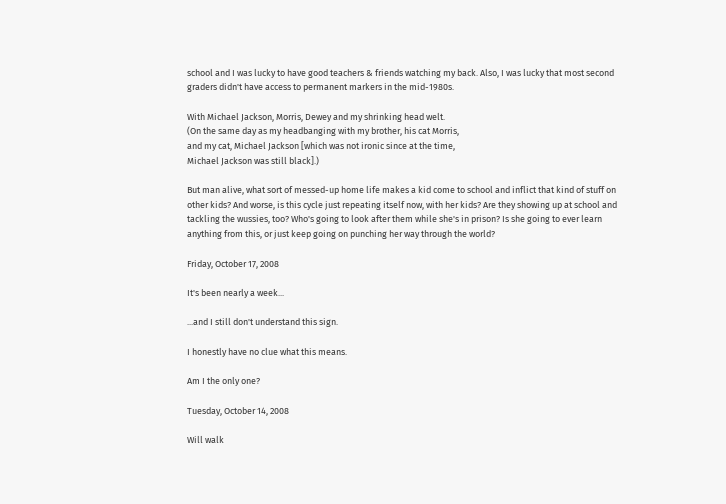school and I was lucky to have good teachers & friends watching my back. Also, I was lucky that most second graders didn't have access to permanent markers in the mid-1980s.

With Michael Jackson, Morris, Dewey and my shrinking head welt.
(On the same day as my headbanging with my brother, his cat Morris,
and my cat, Michael Jackson [which was not ironic since at the time,
Michael Jackson was still black].)

But man alive, what sort of messed-up home life makes a kid come to school and inflict that kind of stuff on other kids? And worse, is this cycle just repeating itself now, with her kids? Are they showing up at school and tackling the wussies, too? Who's going to look after them while she's in prison? Is she going to ever learn anything from this, or just keep going on punching her way through the world?

Friday, October 17, 2008

It's been nearly a week...

...and I still don't understand this sign.

I honestly have no clue what this means.

Am I the only one?

Tuesday, October 14, 2008

Will walk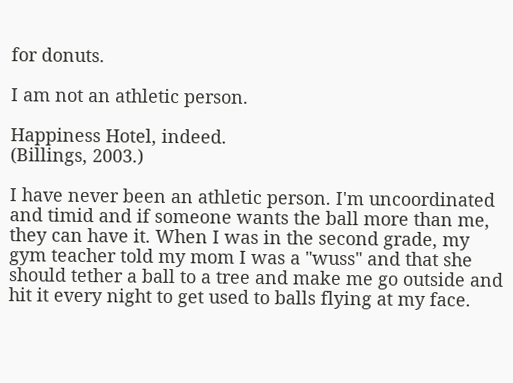for donuts.

I am not an athletic person.

Happiness Hotel, indeed.
(Billings, 2003.)

I have never been an athletic person. I'm uncoordinated and timid and if someone wants the ball more than me, they can have it. When I was in the second grade, my gym teacher told my mom I was a "wuss" and that she should tether a ball to a tree and make me go outside and hit it every night to get used to balls flying at my face.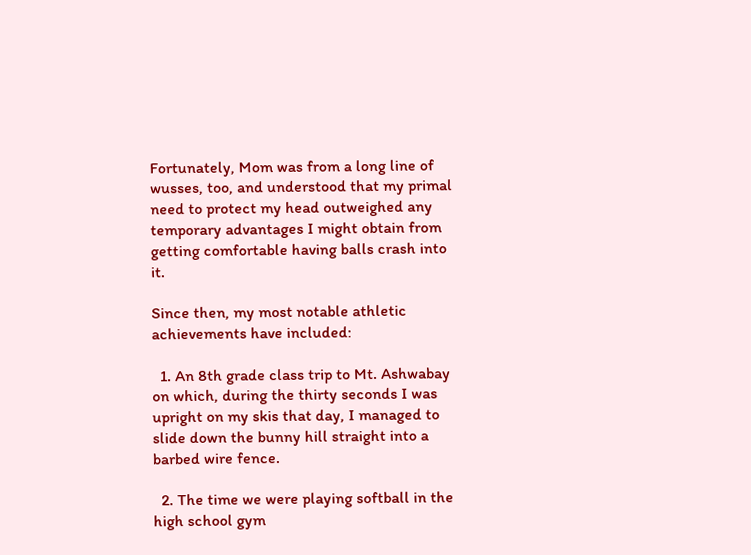Fortunately, Mom was from a long line of wusses, too, and understood that my primal need to protect my head outweighed any temporary advantages I might obtain from getting comfortable having balls crash into it.

Since then, my most notable athletic achievements have included:

  1. An 8th grade class trip to Mt. Ashwabay on which, during the thirty seconds I was upright on my skis that day, I managed to slide down the bunny hill straight into a barbed wire fence.

  2. The time we were playing softball in the high school gym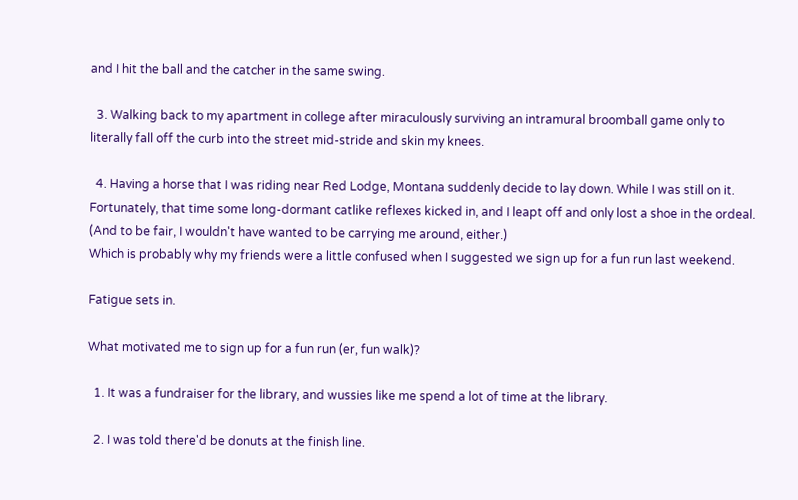and I hit the ball and the catcher in the same swing.

  3. Walking back to my apartment in college after miraculously surviving an intramural broomball game only to literally fall off the curb into the street mid-stride and skin my knees.

  4. Having a horse that I was riding near Red Lodge, Montana suddenly decide to lay down. While I was still on it. Fortunately, that time some long-dormant catlike reflexes kicked in, and I leapt off and only lost a shoe in the ordeal. (And to be fair, I wouldn't have wanted to be carrying me around, either.)
Which is probably why my friends were a little confused when I suggested we sign up for a fun run last weekend.

Fatigue sets in.

What motivated me to sign up for a fun run (er, fun walk)?

  1. It was a fundraiser for the library, and wussies like me spend a lot of time at the library.

  2. I was told there'd be donuts at the finish line.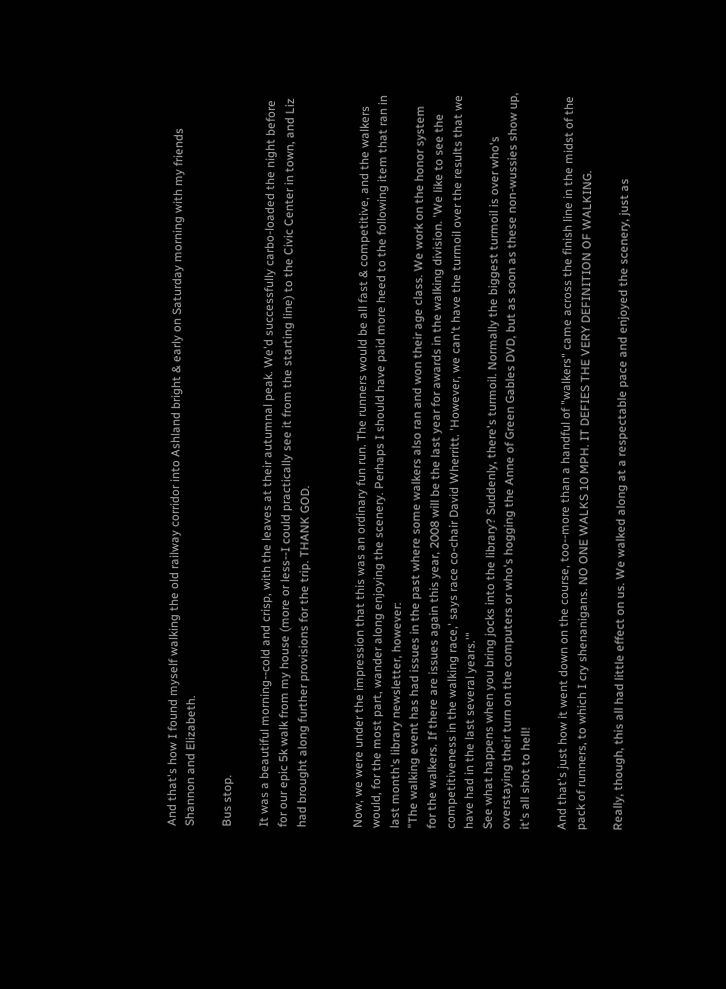And that's how I found myself walking the old railway corridor into Ashland bright & early on Saturday morning with my friends Shannon and Elizabeth.

Bus stop.

It was a beautiful morning--cold and crisp, with the leaves at their autumnal peak. We'd successfully carbo-loaded the night before for our epic 5k walk from my house (more or less--I could practically see it from the starting line) to the Civic Center in town, and Liz had brought along further provisions for the trip. THANK GOD.


Now, we were under the impression that this was an ordinary fun run. The runners would be all fast & competitive, and the walkers would, for the most part, wander along enjoying the scenery. Perhaps I should have paid more heed to the following item that ran in last month's library newsletter, however:
"The walking event has had issues in the past where some walkers also ran and won their age class. We work on the honor system for the walkers. If there are issues again this year, 2008 will be the last year for awards in the walking division. 'We like to see the competitiveness in the walking race,' says race co-chair David Wherritt. 'However, we can't have the turmoil over the results that we have had in the last several years.'"
See what happens when you bring jocks into the library? Suddenly, there's turmoil. Normally the biggest turmoil is over who's overstaying their turn on the computers or who's hogging the Anne of Green Gables DVD, but as soon as these non-wussies show up, it's all shot to hell!

And that's just how it went down on the course, too--more than a handful of "walkers" came across the finish line in the midst of the pack of runners, to which I cry shenanigans. NO ONE WALKS 10 MPH. IT DEFIES THE VERY DEFINITION OF WALKING.

Really, though, this all had little effect on us. We walked along at a respectable pace and enjoyed the scenery, just as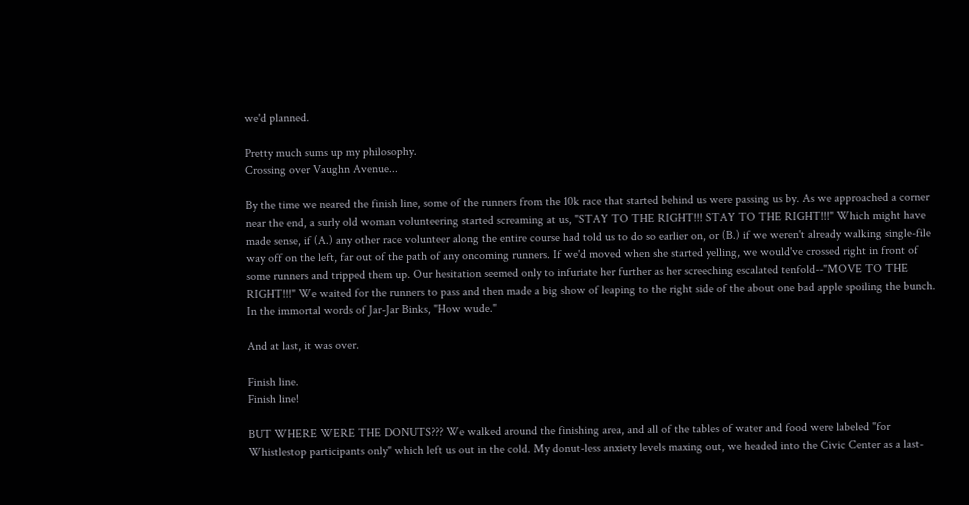we'd planned.

Pretty much sums up my philosophy.
Crossing over Vaughn Avenue...

By the time we neared the finish line, some of the runners from the 10k race that started behind us were passing us by. As we approached a corner near the end, a surly old woman volunteering started screaming at us, "STAY TO THE RIGHT!!! STAY TO THE RIGHT!!!" Which might have made sense, if (A.) any other race volunteer along the entire course had told us to do so earlier on, or (B.) if we weren't already walking single-file way off on the left, far out of the path of any oncoming runners. If we'd moved when she started yelling, we would've crossed right in front of some runners and tripped them up. Our hesitation seemed only to infuriate her further as her screeching escalated tenfold--"MOVE TO THE RIGHT!!!" We waited for the runners to pass and then made a big show of leaping to the right side of the about one bad apple spoiling the bunch. In the immortal words of Jar-Jar Binks, "How wude."

And at last, it was over.

Finish line.
Finish line!

BUT WHERE WERE THE DONUTS??? We walked around the finishing area, and all of the tables of water and food were labeled "for Whistlestop participants only" which left us out in the cold. My donut-less anxiety levels maxing out, we headed into the Civic Center as a last-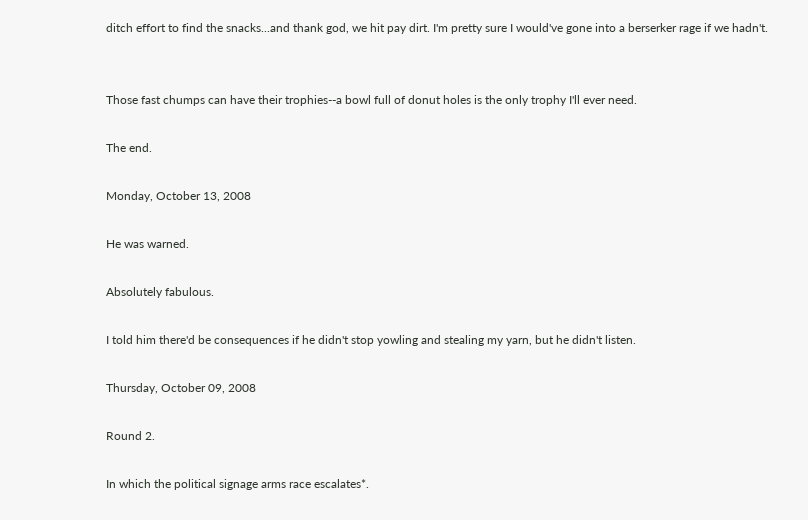ditch effort to find the snacks...and thank god, we hit pay dirt. I'm pretty sure I would've gone into a berserker rage if we hadn't.


Those fast chumps can have their trophies--a bowl full of donut holes is the only trophy I'll ever need.

The end.

Monday, October 13, 2008

He was warned.

Absolutely fabulous.

I told him there'd be consequences if he didn't stop yowling and stealing my yarn, but he didn't listen.

Thursday, October 09, 2008

Round 2.

In which the political signage arms race escalates*.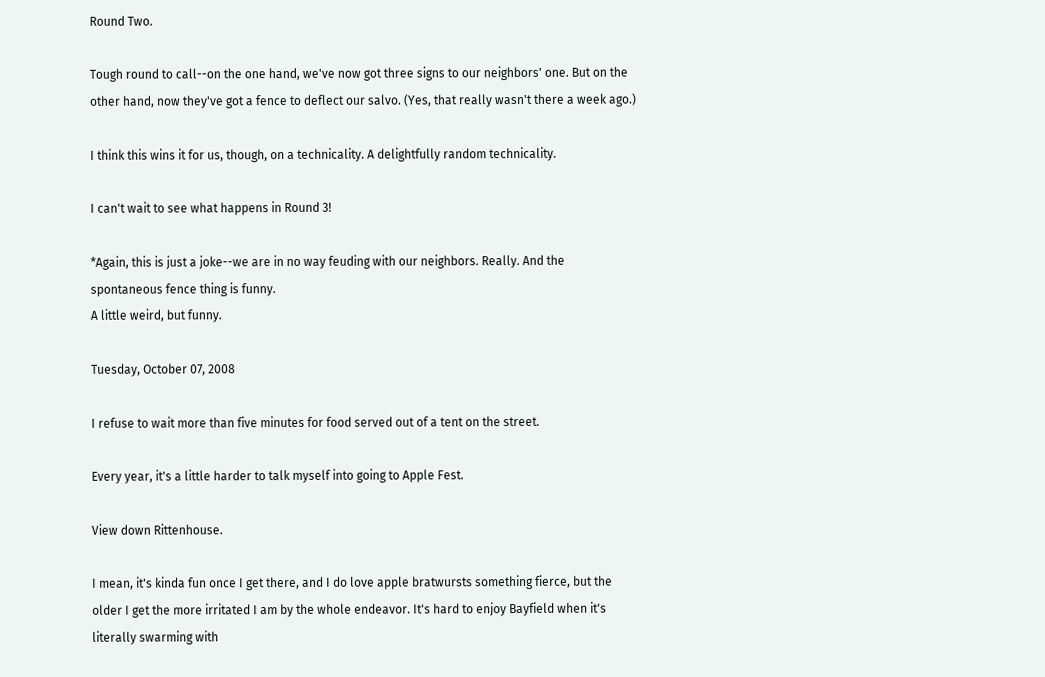Round Two.

Tough round to call--on the one hand, we've now got three signs to our neighbors' one. But on the other hand, now they've got a fence to deflect our salvo. (Yes, that really wasn't there a week ago.)

I think this wins it for us, though, on a technicality. A delightfully random technicality.

I can't wait to see what happens in Round 3!

*Again, this is just a joke--we are in no way feuding with our neighbors. Really. And the spontaneous fence thing is funny.
A little weird, but funny.

Tuesday, October 07, 2008

I refuse to wait more than five minutes for food served out of a tent on the street.

Every year, it's a little harder to talk myself into going to Apple Fest.

View down Rittenhouse.

I mean, it's kinda fun once I get there, and I do love apple bratwursts something fierce, but the older I get the more irritated I am by the whole endeavor. It's hard to enjoy Bayfield when it's literally swarming with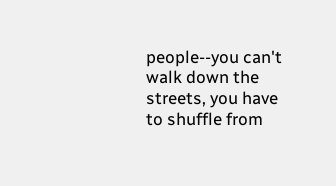people--you can't walk down the streets, you have to shuffle from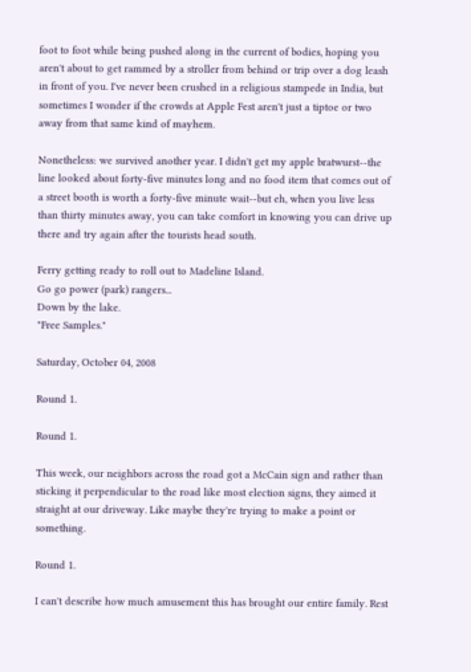foot to foot while being pushed along in the current of bodies, hoping you aren't about to get rammed by a stroller from behind or trip over a dog leash in front of you. I've never been crushed in a religious stampede in India, but sometimes I wonder if the crowds at Apple Fest aren't just a tiptoe or two away from that same kind of mayhem.

Nonetheless: we survived another year. I didn't get my apple bratwurst--the line looked about forty-five minutes long and no food item that comes out of a street booth is worth a forty-five minute wait--but eh, when you live less than thirty minutes away, you can take comfort in knowing you can drive up there and try again after the tourists head south.

Ferry getting ready to roll out to Madeline Island.
Go go power (park) rangers...
Down by the lake.
"Free Samples."

Saturday, October 04, 2008

Round 1.

Round 1.

This week, our neighbors across the road got a McCain sign and rather than sticking it perpendicular to the road like most election signs, they aimed it straight at our driveway. Like maybe they're trying to make a point or something.

Round 1.

I can't describe how much amusement this has brought our entire family. Rest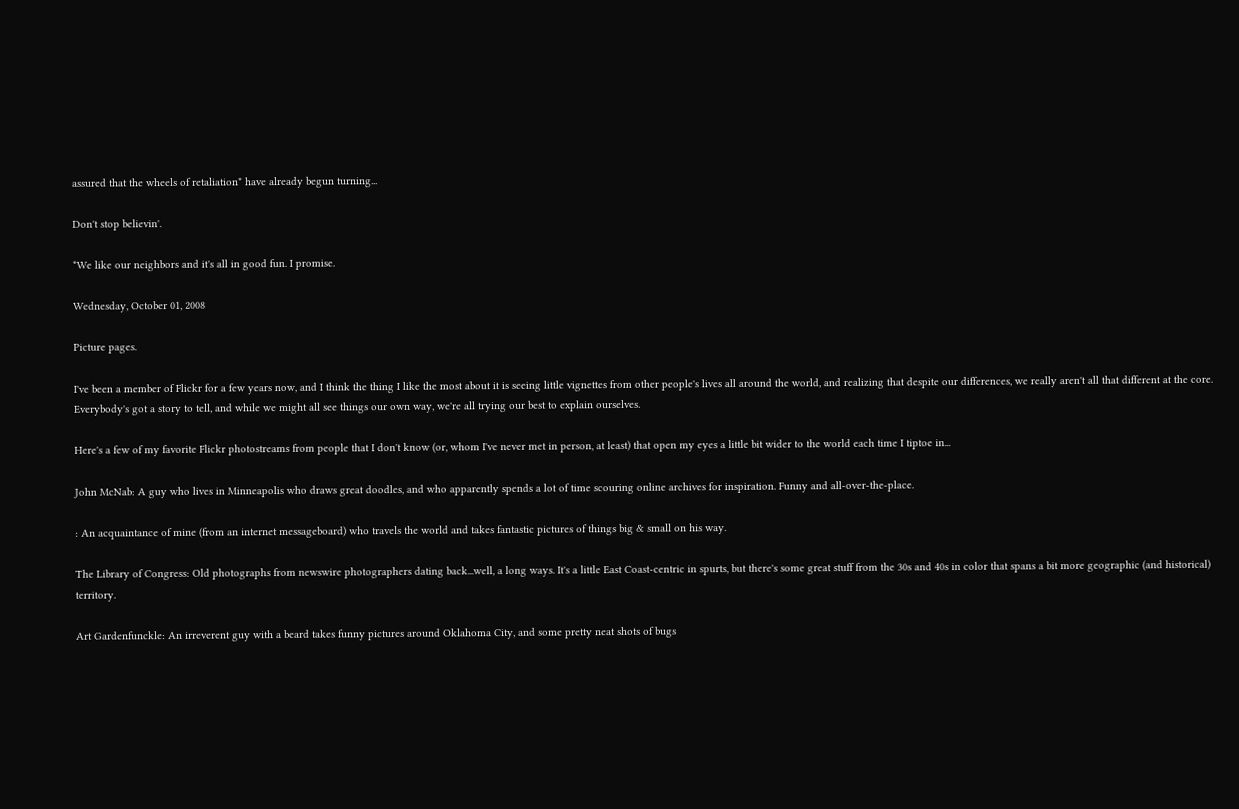assured that the wheels of retaliation* have already begun turning...

Don't stop believin'.

*We like our neighbors and it's all in good fun. I promise.

Wednesday, October 01, 2008

Picture pages.

I've been a member of Flickr for a few years now, and I think the thing I like the most about it is seeing little vignettes from other people's lives all around the world, and realizing that despite our differences, we really aren't all that different at the core. Everybody's got a story to tell, and while we might all see things our own way, we're all trying our best to explain ourselves.

Here's a few of my favorite Flickr photostreams from people that I don't know (or, whom I've never met in person, at least) that open my eyes a little bit wider to the world each time I tiptoe in...

John McNab: A guy who lives in Minneapolis who draws great doodles, and who apparently spends a lot of time scouring online archives for inspiration. Funny and all-over-the-place.

: An acquaintance of mine (from an internet messageboard) who travels the world and takes fantastic pictures of things big & small on his way.

The Library of Congress: Old photographs from newswire photographers dating back...well, a long ways. It's a little East Coast-centric in spurts, but there's some great stuff from the 30s and 40s in color that spans a bit more geographic (and historical) territory.

Art Gardenfunckle: An irreverent guy with a beard takes funny pictures around Oklahoma City, and some pretty neat shots of bugs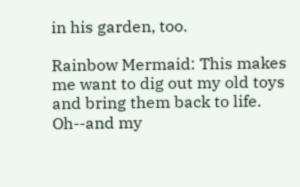in his garden, too.

Rainbow Mermaid: This makes me want to dig out my old toys and bring them back to life. Oh--and my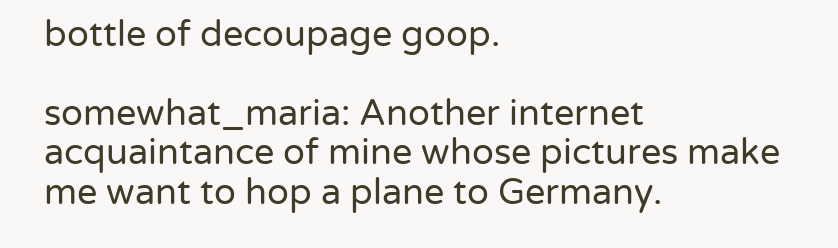bottle of decoupage goop.

somewhat_maria: Another internet acquaintance of mine whose pictures make me want to hop a plane to Germany.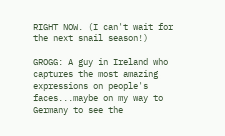RIGHT NOW. (I can't wait for the next snail season!)

GROGG: A guy in Ireland who captures the most amazing expressions on people's faces...maybe on my way to Germany to see the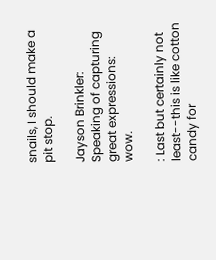snails, I should make a pit stop.

Jayson Brinkler: Speaking of capturing great expressions: wow.

: Last but certainly not least--this is like cotton candy for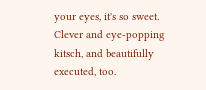your eyes, it's so sweet. Clever and eye-popping kitsch, and beautifully executed, too.